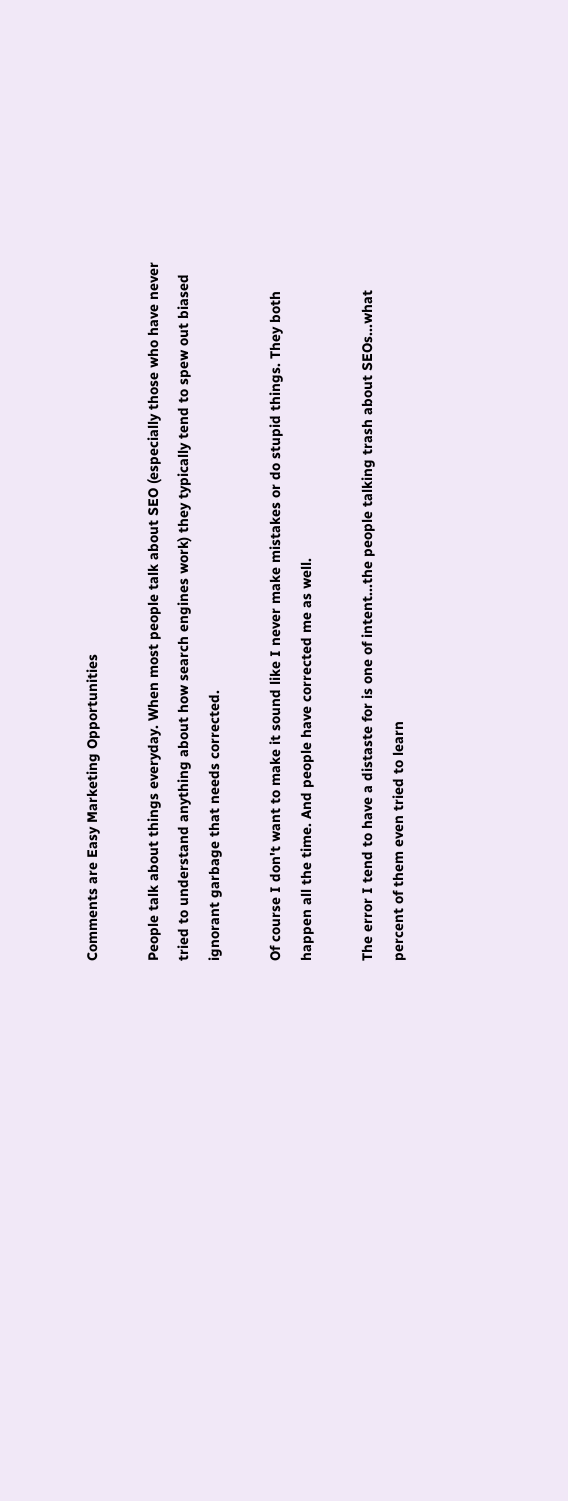Comments are Easy Marketing Opportunities

People talk about things everyday. When most people talk about SEO (especially those who have never tried to understand anything about how search engines work) they typically tend to spew out biased ignorant garbage that needs corrected.

Of course I don't want to make it sound like I never make mistakes or do stupid things. They both happen all the time. And people have corrected me as well.

The error I tend to have a distaste for is one of intent...the people talking trash about SEOs...what percent of them even tried to learn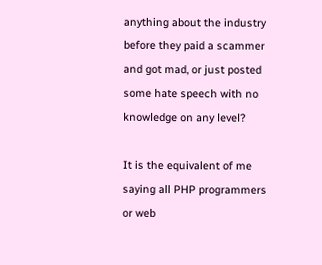anything about the industry before they paid a scammer and got mad, or just posted some hate speech with no knowledge on any level?

It is the equivalent of me saying all PHP programmers or web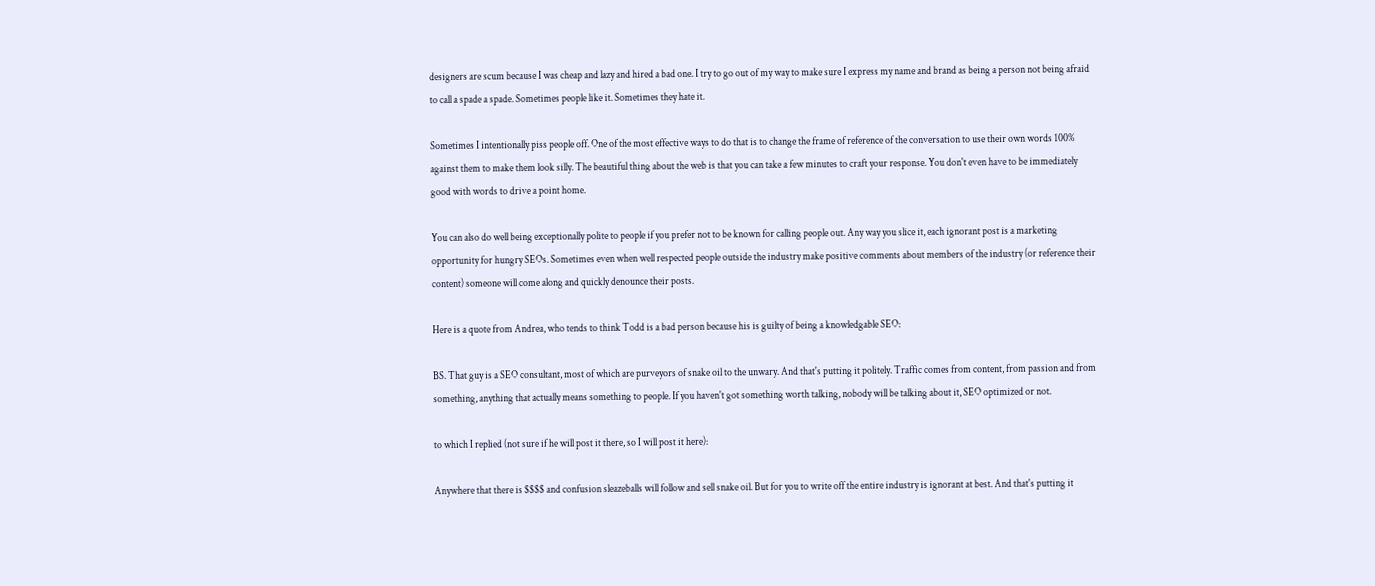designers are scum because I was cheap and lazy and hired a bad one. I try to go out of my way to make sure I express my name and brand as being a person not being afraid to call a spade a spade. Sometimes people like it. Sometimes they hate it.

Sometimes I intentionally piss people off. One of the most effective ways to do that is to change the frame of reference of the conversation to use their own words 100% against them to make them look silly. The beautiful thing about the web is that you can take a few minutes to craft your response. You don't even have to be immediately good with words to drive a point home.

You can also do well being exceptionally polite to people if you prefer not to be known for calling people out. Any way you slice it, each ignorant post is a marketing opportunity for hungry SEOs. Sometimes even when well respected people outside the industry make positive comments about members of the industry (or reference their content) someone will come along and quickly denounce their posts.

Here is a quote from Andrea, who tends to think Todd is a bad person because his is guilty of being a knowledgable SEO:

BS. That guy is a SEO consultant, most of which are purveyors of snake oil to the unwary. And that's putting it politely. Traffic comes from content, from passion and from something, anything that actually means something to people. If you haven't got something worth talking, nobody will be talking about it, SEO optimized or not.

to which I replied (not sure if he will post it there, so I will post it here):

Anywhere that there is $$$$ and confusion sleazeballs will follow and sell snake oil. But for you to write off the entire industry is ignorant at best. And that's putting it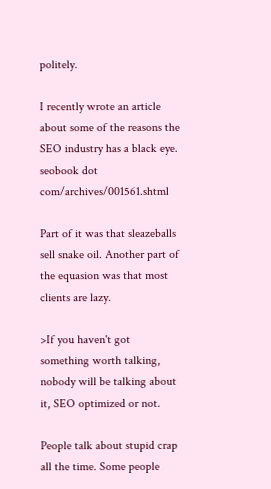politely.

I recently wrote an article about some of the reasons the SEO industry has a black eye. seobook dot com/archives/001561.shtml

Part of it was that sleazeballs sell snake oil. Another part of the equasion was that most clients are lazy.

>If you haven't got something worth talking, nobody will be talking about it, SEO optimized or not.

People talk about stupid crap all the time. Some people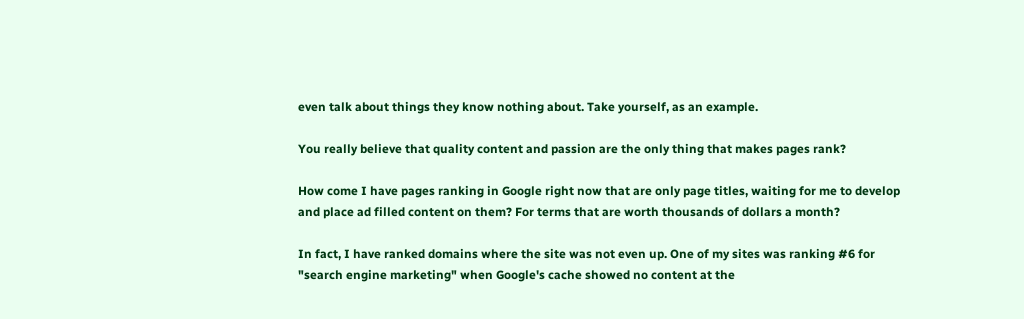even talk about things they know nothing about. Take yourself, as an example.

You really believe that quality content and passion are the only thing that makes pages rank?

How come I have pages ranking in Google right now that are only page titles, waiting for me to develop and place ad filled content on them? For terms that are worth thousands of dollars a month?

In fact, I have ranked domains where the site was not even up. One of my sites was ranking #6 for "search engine marketing" when Google's cache showed no content at the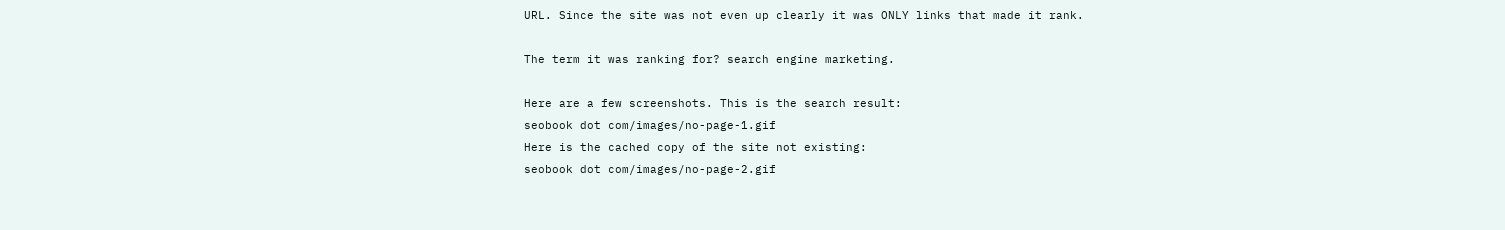URL. Since the site was not even up clearly it was ONLY links that made it rank.

The term it was ranking for? search engine marketing.

Here are a few screenshots. This is the search result:
seobook dot com/images/no-page-1.gif
Here is the cached copy of the site not existing:
seobook dot com/images/no-page-2.gif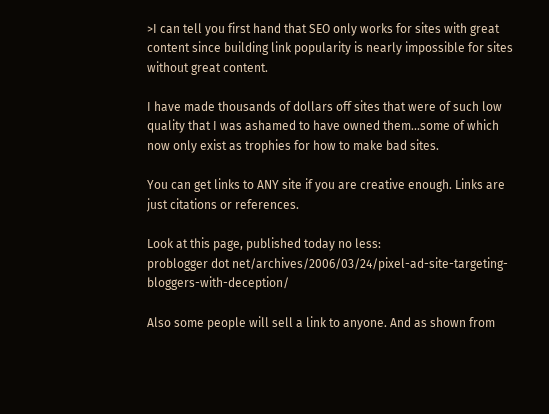>I can tell you first hand that SEO only works for sites with great content since building link popularity is nearly impossible for sites without great content.

I have made thousands of dollars off sites that were of such low quality that I was ashamed to have owned them...some of which now only exist as trophies for how to make bad sites.

You can get links to ANY site if you are creative enough. Links are just citations or references.

Look at this page, published today no less:
problogger dot net/archives/2006/03/24/pixel-ad-site-targeting-bloggers-with-deception/

Also some people will sell a link to anyone. And as shown from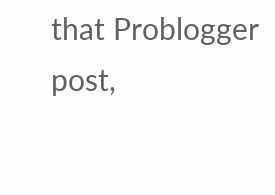that Problogger post,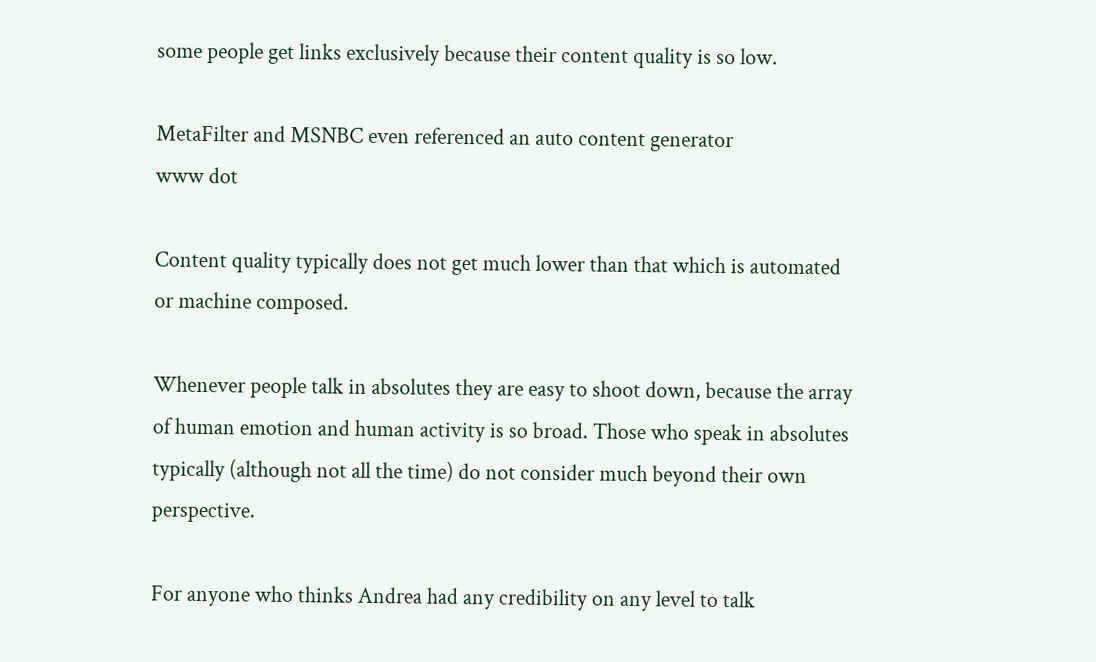some people get links exclusively because their content quality is so low.

MetaFilter and MSNBC even referenced an auto content generator
www dot

Content quality typically does not get much lower than that which is automated or machine composed.

Whenever people talk in absolutes they are easy to shoot down, because the array of human emotion and human activity is so broad. Those who speak in absolutes typically (although not all the time) do not consider much beyond their own perspective.

For anyone who thinks Andrea had any credibility on any level to talk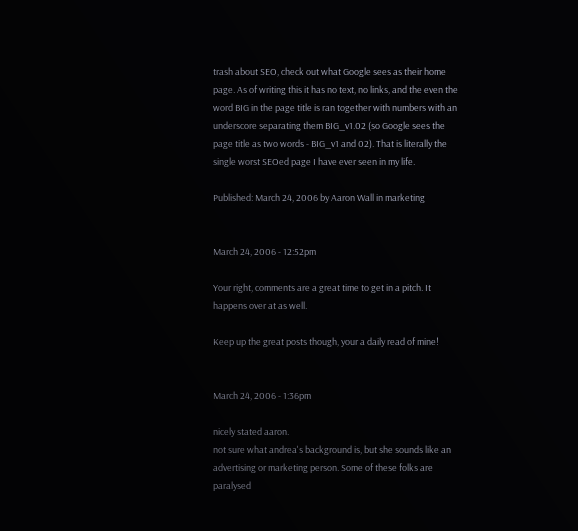trash about SEO, check out what Google sees as their home page. As of writing this it has no text, no links, and the even the word BIG in the page title is ran together with numbers with an underscore separating them BIG_v1.02 (so Google sees the page title as two words - BIG_v1 and 02). That is literally the single worst SEOed page I have ever seen in my life.

Published: March 24, 2006 by Aaron Wall in marketing


March 24, 2006 - 12:52pm

Your right, comments are a great time to get in a pitch. It happens over at as well.

Keep up the great posts though, your a daily read of mine!


March 24, 2006 - 1:36pm

nicely stated aaron.
not sure what andrea's background is, but she sounds like an advertising or marketing person. Some of these folks are paralysed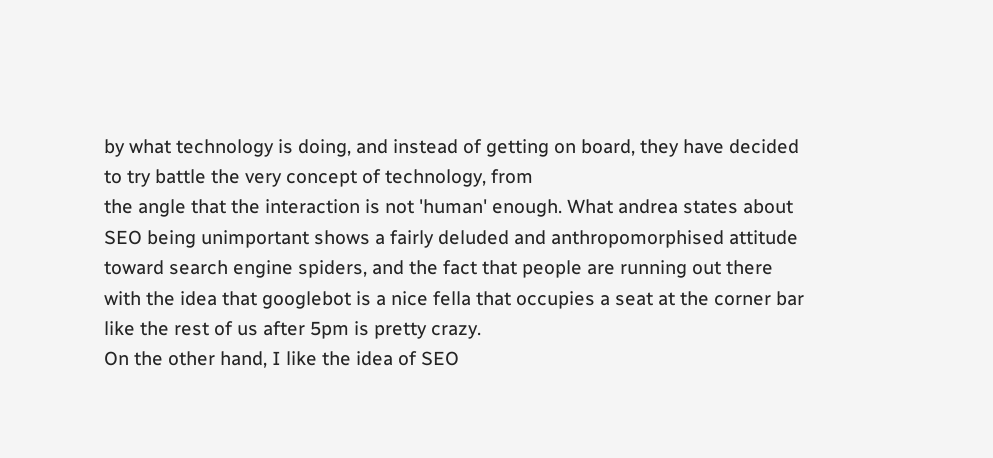by what technology is doing, and instead of getting on board, they have decided to try battle the very concept of technology, from
the angle that the interaction is not 'human' enough. What andrea states about SEO being unimportant shows a fairly deluded and anthropomorphised attitude toward search engine spiders, and the fact that people are running out there with the idea that googlebot is a nice fella that occupies a seat at the corner bar like the rest of us after 5pm is pretty crazy.
On the other hand, I like the idea of SEO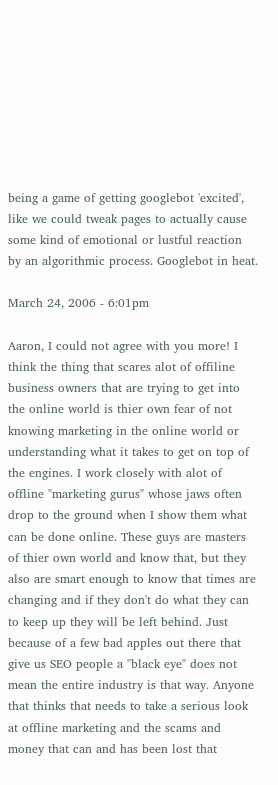being a game of getting googlebot 'excited', like we could tweak pages to actually cause some kind of emotional or lustful reaction by an algorithmic process. Googlebot in heat.

March 24, 2006 - 6:01pm

Aaron, I could not agree with you more! I think the thing that scares alot of offiline business owners that are trying to get into the online world is thier own fear of not knowing marketing in the online world or understanding what it takes to get on top of the engines. I work closely with alot of offline "marketing gurus" whose jaws often drop to the ground when I show them what can be done online. These guys are masters of thier own world and know that, but they also are smart enough to know that times are changing and if they don't do what they can to keep up they will be left behind. Just because of a few bad apples out there that give us SEO people a "black eye" does not mean the entire industry is that way. Anyone that thinks that needs to take a serious look at offline marketing and the scams and money that can and has been lost that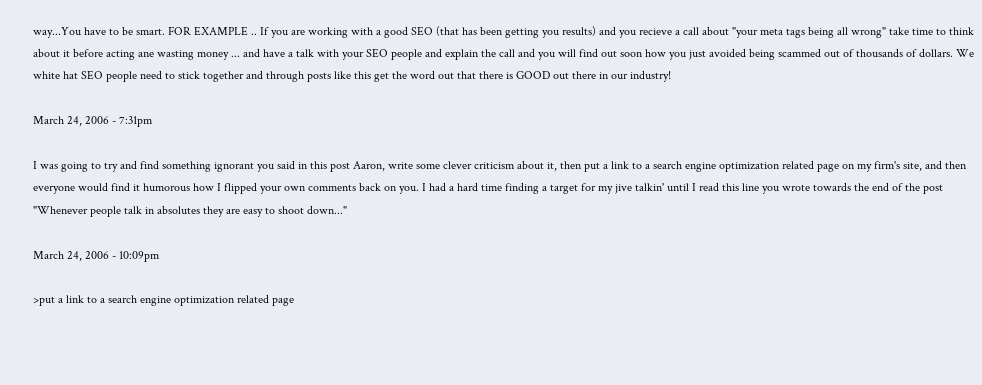way...You have to be smart. FOR EXAMPLE .. If you are working with a good SEO (that has been getting you results) and you recieve a call about "your meta tags being all wrong" take time to think about it before acting ane wasting money ... and have a talk with your SEO people and explain the call and you will find out soon how you just avoided being scammed out of thousands of dollars. We white hat SEO people need to stick together and through posts like this get the word out that there is GOOD out there in our industry!

March 24, 2006 - 7:31pm

I was going to try and find something ignorant you said in this post Aaron, write some clever criticism about it, then put a link to a search engine optimization related page on my firm's site, and then everyone would find it humorous how I flipped your own comments back on you. I had a hard time finding a target for my jive talkin' until I read this line you wrote towards the end of the post "Whenever people talk in absolutes they are easy to shoot down..."

March 24, 2006 - 10:09pm

>put a link to a search engine optimization related page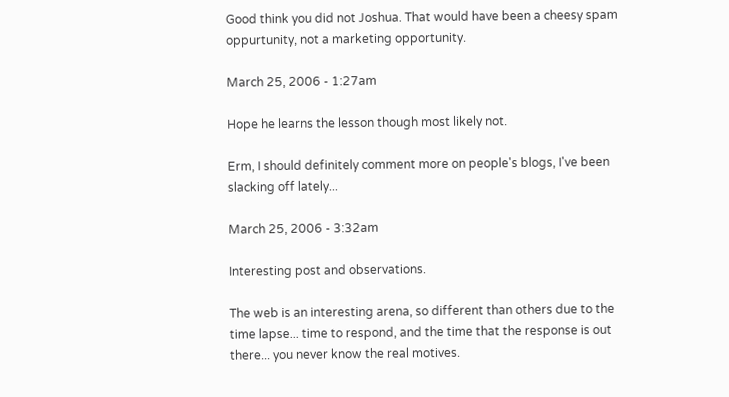Good think you did not Joshua. That would have been a cheesy spam oppurtunity, not a marketing opportunity.

March 25, 2006 - 1:27am

Hope he learns the lesson though most likely not.

Erm, I should definitely comment more on people's blogs, I've been slacking off lately...

March 25, 2006 - 3:32am

Interesting post and observations.

The web is an interesting arena, so different than others due to the time lapse... time to respond, and the time that the response is out there... you never know the real motives.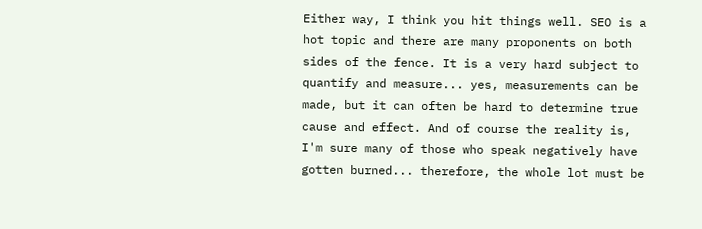Either way, I think you hit things well. SEO is a hot topic and there are many proponents on both sides of the fence. It is a very hard subject to quantify and measure... yes, measurements can be made, but it can often be hard to determine true cause and effect. And of course the reality is, I'm sure many of those who speak negatively have gotten burned... therefore, the whole lot must be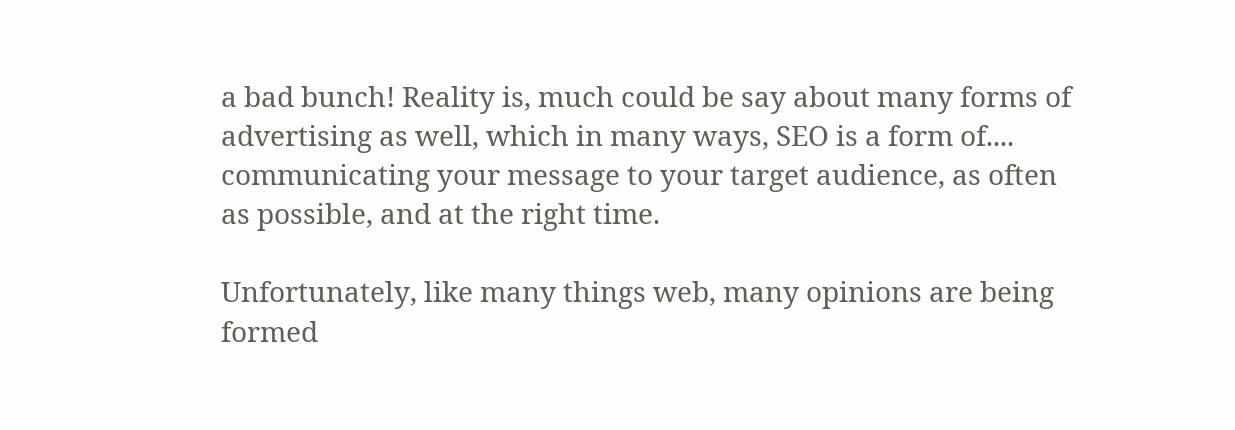a bad bunch! Reality is, much could be say about many forms of advertising as well, which in many ways, SEO is a form of.... communicating your message to your target audience, as often as possible, and at the right time.

Unfortunately, like many things web, many opinions are being formed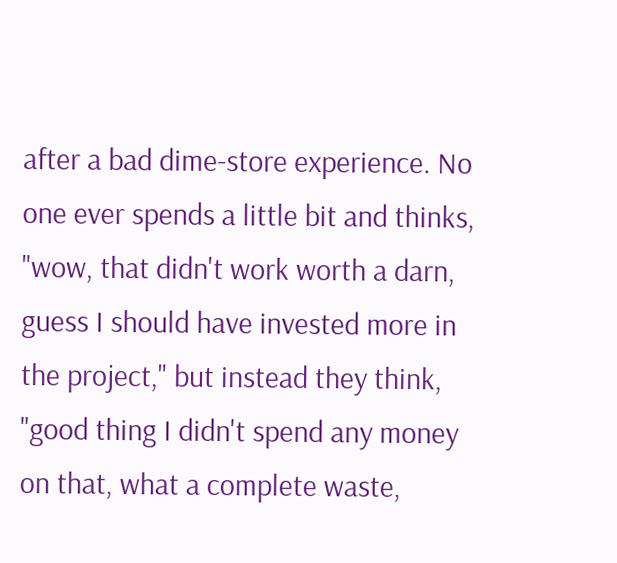after a bad dime-store experience. No one ever spends a little bit and thinks, "wow, that didn't work worth a darn, guess I should have invested more in the project," but instead they think, "good thing I didn't spend any money on that, what a complete waste,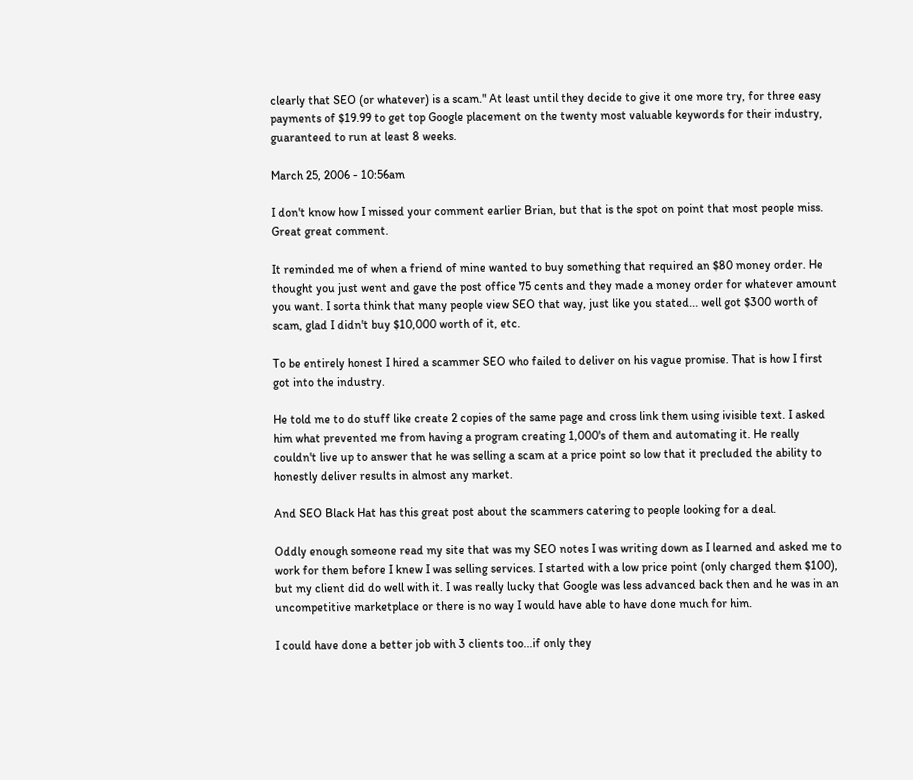clearly that SEO (or whatever) is a scam." At least until they decide to give it one more try, for three easy payments of $19.99 to get top Google placement on the twenty most valuable keywords for their industry, guaranteed to run at least 8 weeks.

March 25, 2006 - 10:56am

I don't know how I missed your comment earlier Brian, but that is the spot on point that most people miss. Great great comment.

It reminded me of when a friend of mine wanted to buy something that required an $80 money order. He thought you just went and gave the post office 75 cents and they made a money order for whatever amount you want. I sorta think that many people view SEO that way, just like you stated... well got $300 worth of scam, glad I didn't buy $10,000 worth of it, etc.

To be entirely honest I hired a scammer SEO who failed to deliver on his vague promise. That is how I first got into the industry.

He told me to do stuff like create 2 copies of the same page and cross link them using ivisible text. I asked him what prevented me from having a program creating 1,000's of them and automating it. He really couldn't live up to answer that he was selling a scam at a price point so low that it precluded the ability to honestly deliver results in almost any market.

And SEO Black Hat has this great post about the scammers catering to people looking for a deal.

Oddly enough someone read my site that was my SEO notes I was writing down as I learned and asked me to work for them before I knew I was selling services. I started with a low price point (only charged them $100), but my client did do well with it. I was really lucky that Google was less advanced back then and he was in an uncompetitive marketplace or there is no way I would have able to have done much for him.

I could have done a better job with 3 clients too...if only they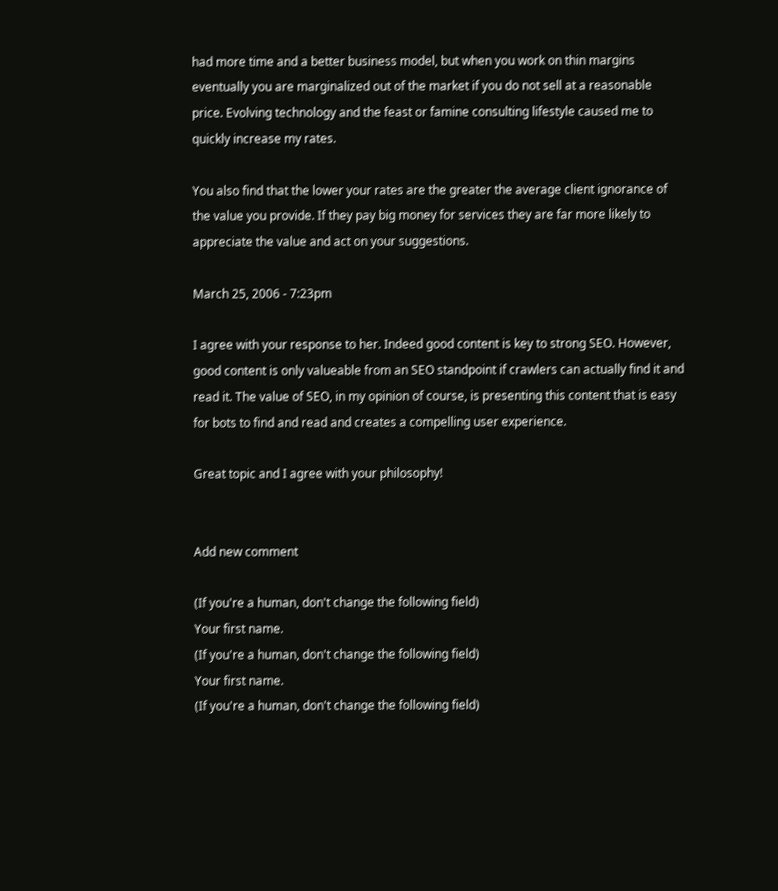had more time and a better business model, but when you work on thin margins eventually you are marginalized out of the market if you do not sell at a reasonable price. Evolving technology and the feast or famine consulting lifestyle caused me to quickly increase my rates.

You also find that the lower your rates are the greater the average client ignorance of the value you provide. If they pay big money for services they are far more likely to appreciate the value and act on your suggestions.

March 25, 2006 - 7:23pm

I agree with your response to her. Indeed good content is key to strong SEO. However, good content is only valueable from an SEO standpoint if crawlers can actually find it and read it. The value of SEO, in my opinion of course, is presenting this content that is easy for bots to find and read and creates a compelling user experience.

Great topic and I agree with your philosophy!


Add new comment

(If you're a human, don't change the following field)
Your first name.
(If you're a human, don't change the following field)
Your first name.
(If you're a human, don't change the following field)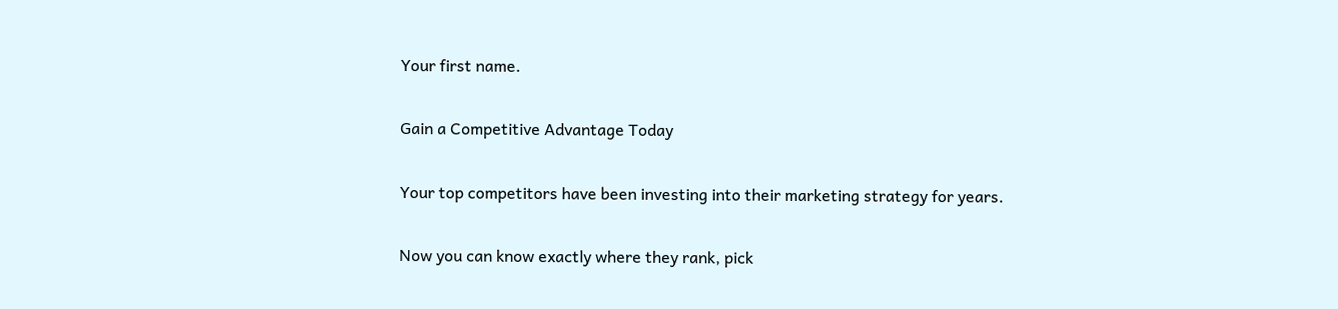Your first name.

Gain a Competitive Advantage Today

Your top competitors have been investing into their marketing strategy for years.

Now you can know exactly where they rank, pick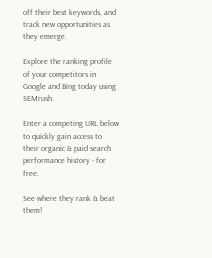off their best keywords, and track new opportunities as they emerge.

Explore the ranking profile of your competitors in Google and Bing today using SEMrush.

Enter a competing URL below to quickly gain access to their organic & paid search performance history - for free.

See where they rank & beat them!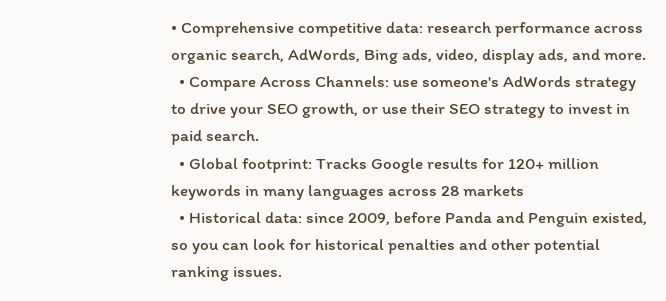• Comprehensive competitive data: research performance across organic search, AdWords, Bing ads, video, display ads, and more.
  • Compare Across Channels: use someone's AdWords strategy to drive your SEO growth, or use their SEO strategy to invest in paid search.
  • Global footprint: Tracks Google results for 120+ million keywords in many languages across 28 markets
  • Historical data: since 2009, before Panda and Penguin existed, so you can look for historical penalties and other potential ranking issues.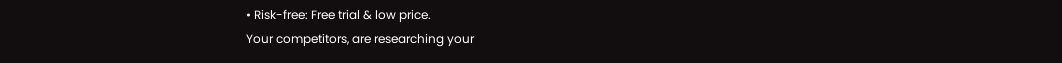• Risk-free: Free trial & low price.
Your competitors, are researching your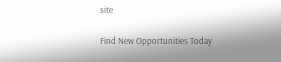site

Find New Opportunities Today